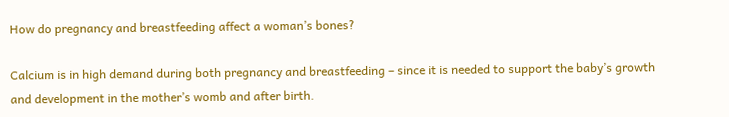How do pregnancy and breastfeeding affect a woman’s bones?

Calcium is in high demand during both pregnancy and breastfeeding – since it is needed to support the baby’s growth and development in the mother’s womb and after birth.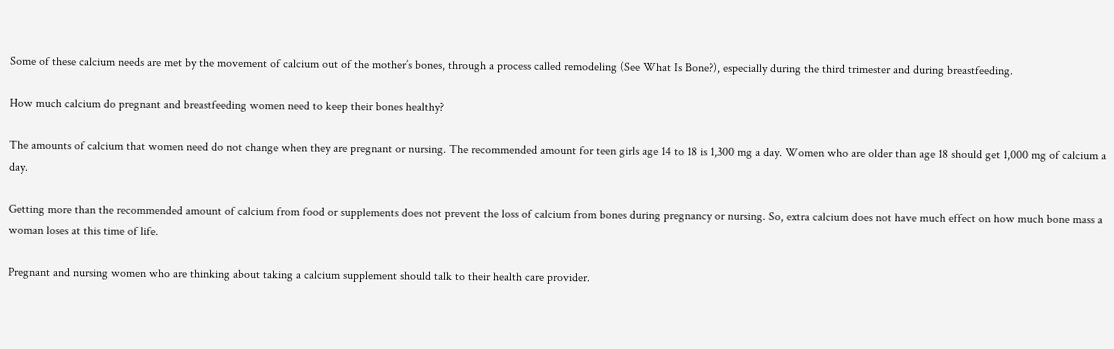Some of these calcium needs are met by the movement of calcium out of the mother’s bones, through a process called remodeling (See What Is Bone?), especially during the third trimester and during breastfeeding.

How much calcium do pregnant and breastfeeding women need to keep their bones healthy?

The amounts of calcium that women need do not change when they are pregnant or nursing. The recommended amount for teen girls age 14 to 18 is 1,300 mg a day. Women who are older than age 18 should get 1,000 mg of calcium a day.

Getting more than the recommended amount of calcium from food or supplements does not prevent the loss of calcium from bones during pregnancy or nursing. So, extra calcium does not have much effect on how much bone mass a woman loses at this time of life.

Pregnant and nursing women who are thinking about taking a calcium supplement should talk to their health care provider.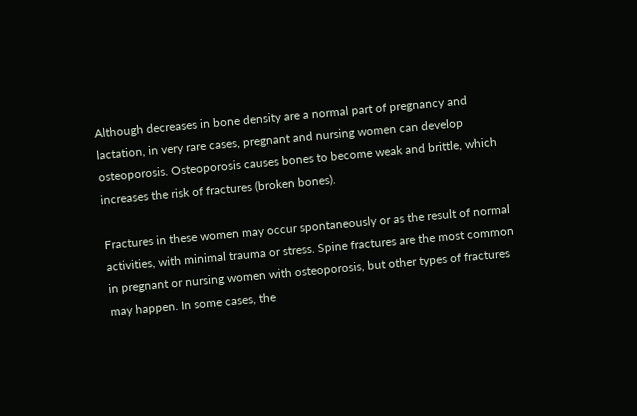Although decreases in bone density are a normal part of pregnancy and lactation, in very rare cases, pregnant and nursing women can develop osteoporosis. Osteoporosis causes bones to become weak and brittle, which increases the risk of fractures (broken bones).

Fractures in these women may occur spontaneously or as the result of normal activities, with minimal trauma or stress. Spine fractures are the most common in pregnant or nursing women with osteoporosis, but other types of fractures may happen. In some cases, the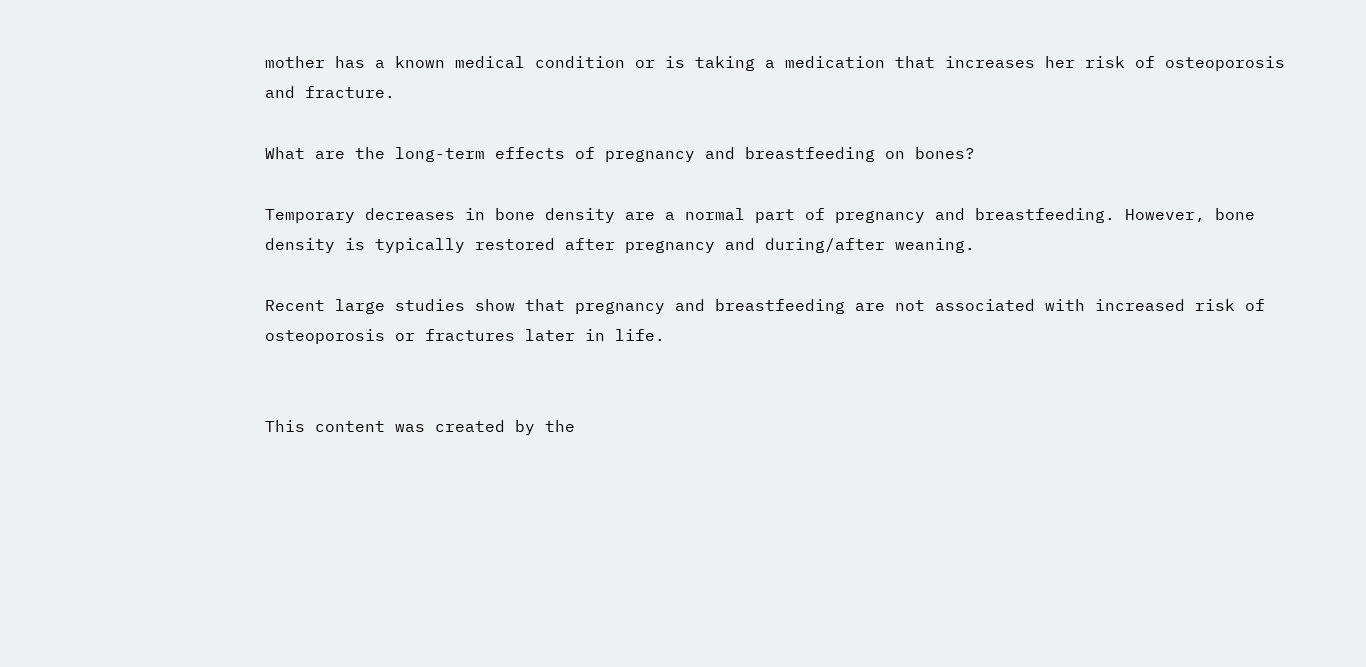mother has a known medical condition or is taking a medication that increases her risk of osteoporosis and fracture.

What are the long-term effects of pregnancy and breastfeeding on bones?

Temporary decreases in bone density are a normal part of pregnancy and breastfeeding. However, bone density is typically restored after pregnancy and during/after weaning.

Recent large studies show that pregnancy and breastfeeding are not associated with increased risk of osteoporosis or fractures later in life.


This content was created by the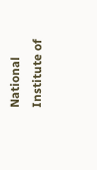National Institute of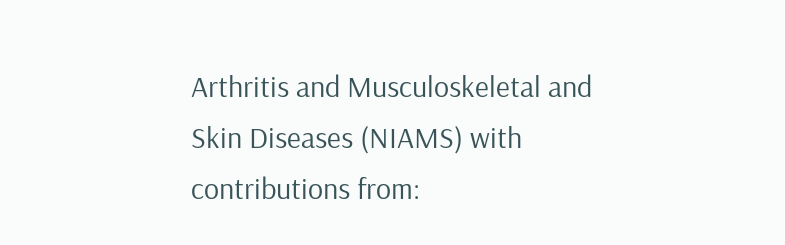Arthritis and Musculoskeletal and Skin Diseases (NIAMS) with contributions from: